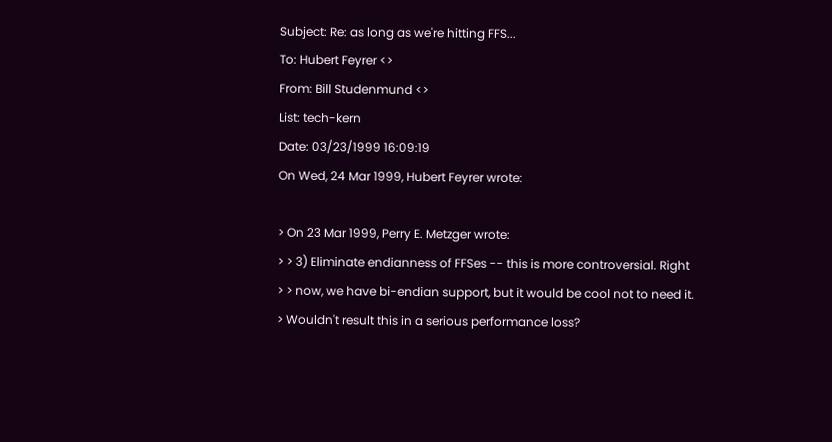Subject: Re: as long as we're hitting FFS...
To: Hubert Feyrer <>
From: Bill Studenmund <>
List: tech-kern
Date: 03/23/1999 16:09:19
On Wed, 24 Mar 1999, Hubert Feyrer wrote:

> On 23 Mar 1999, Perry E. Metzger wrote:
> > 3) Eliminate endianness of FFSes -- this is more controversial. Right
> > now, we have bi-endian support, but it would be cool not to need it.
> Wouldn't result this in a serious performance loss?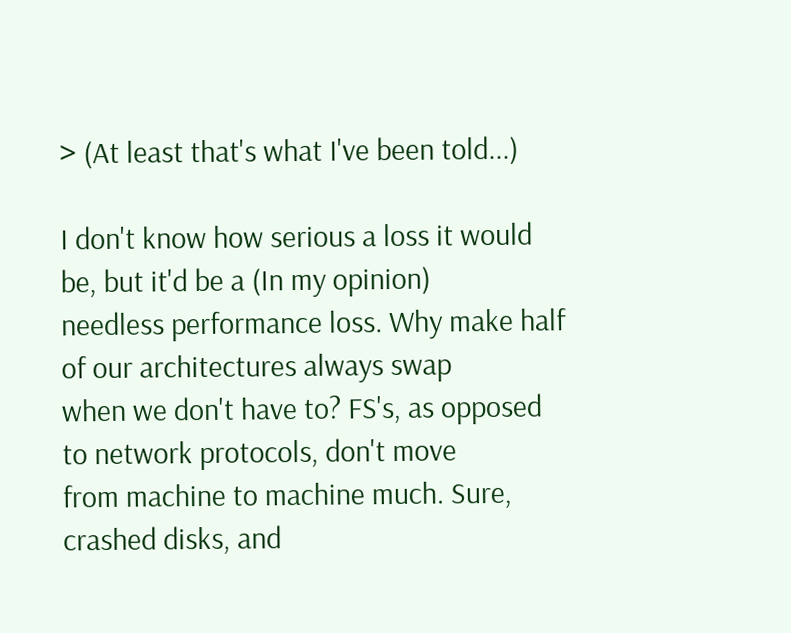> (At least that's what I've been told...)

I don't know how serious a loss it would be, but it'd be a (In my opinion)
needless performance loss. Why make half of our architectures always swap
when we don't have to? FS's, as opposed to network protocols, don't move
from machine to machine much. Sure, crashed disks, and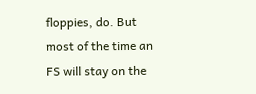floppies, do. But
most of the time an FS will stay on the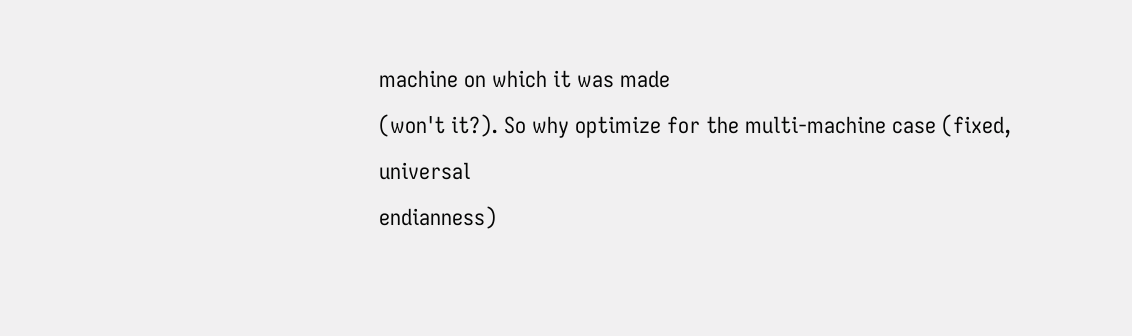machine on which it was made
(won't it?). So why optimize for the multi-machine case (fixed, universal
endianness)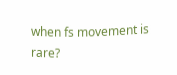when fs movement is rare?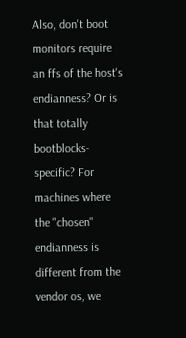Also, don't boot monitors require an ffs of the host's endianness? Or is
that totally bootblocks-specific? For machines where the "chosen"
endianness is different from the vendor os, we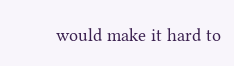would make it hard to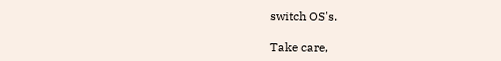switch OS's.

Take care,